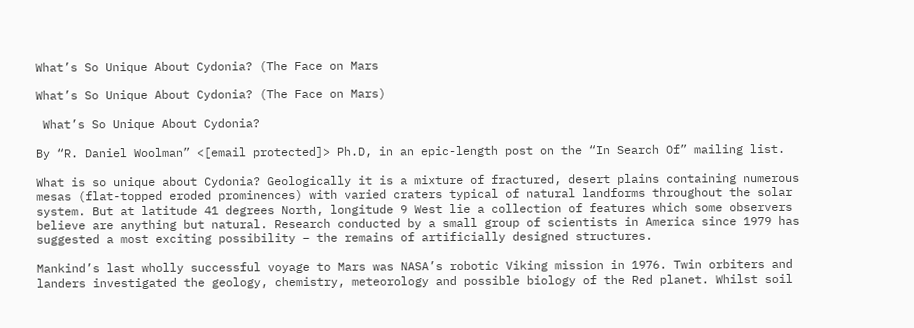What’s So Unique About Cydonia? (The Face on Mars

What’s So Unique About Cydonia? (The Face on Mars)

 What’s So Unique About Cydonia?

By “R. Daniel Woolman” <[email protected]> Ph.D, in an epic-length post on the “In Search Of” mailing list.

What is so unique about Cydonia? Geologically it is a mixture of fractured, desert plains containing numerous mesas (flat-topped eroded prominences) with varied craters typical of natural landforms throughout the solar system. But at latitude 41 degrees North, longitude 9 West lie a collection of features which some observers believe are anything but natural. Research conducted by a small group of scientists in America since 1979 has suggested a most exciting possibility – the remains of artificially designed structures.

Mankind’s last wholly successful voyage to Mars was NASA’s robotic Viking mission in 1976. Twin orbiters and landers investigated the geology, chemistry, meteorology and possible biology of the Red planet. Whilst soil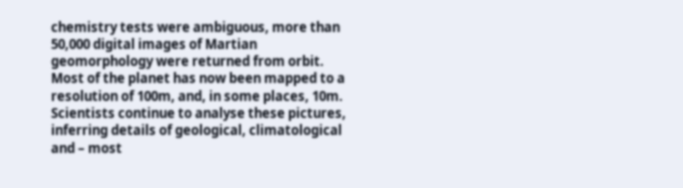chemistry tests were ambiguous, more than 50,000 digital images of Martian geomorphology were returned from orbit. Most of the planet has now been mapped to a resolution of 100m, and, in some places, 10m. Scientists continue to analyse these pictures, inferring details of geological, climatological and – most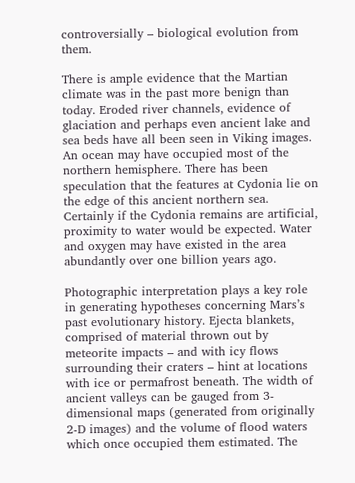controversially – biological evolution from them.

There is ample evidence that the Martian climate was in the past more benign than today. Eroded river channels, evidence of glaciation and perhaps even ancient lake and sea beds have all been seen in Viking images. An ocean may have occupied most of the northern hemisphere. There has been speculation that the features at Cydonia lie on the edge of this ancient northern sea. Certainly if the Cydonia remains are artificial, proximity to water would be expected. Water and oxygen may have existed in the area abundantly over one billion years ago.

Photographic interpretation plays a key role in generating hypotheses concerning Mars’s past evolutionary history. Ejecta blankets, comprised of material thrown out by meteorite impacts – and with icy flows surrounding their craters – hint at locations with ice or permafrost beneath. The width of ancient valleys can be gauged from 3- dimensional maps (generated from originally 2-D images) and the volume of flood waters which once occupied them estimated. The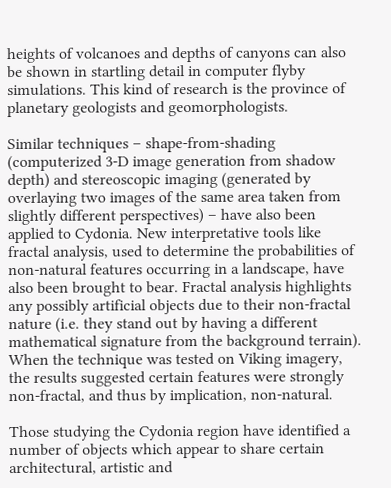heights of volcanoes and depths of canyons can also be shown in startling detail in computer flyby simulations. This kind of research is the province of planetary geologists and geomorphologists.

Similar techniques – shape-from-shading (computerized 3-D image generation from shadow depth) and stereoscopic imaging (generated by overlaying two images of the same area taken from slightly different perspectives) – have also been applied to Cydonia. New interpretative tools like fractal analysis, used to determine the probabilities of non-natural features occurring in a landscape, have also been brought to bear. Fractal analysis highlights any possibly artificial objects due to their non-fractal nature (i.e. they stand out by having a different mathematical signature from the background terrain). When the technique was tested on Viking imagery, the results suggested certain features were strongly non-fractal, and thus by implication, non-natural.

Those studying the Cydonia region have identified a number of objects which appear to share certain architectural, artistic and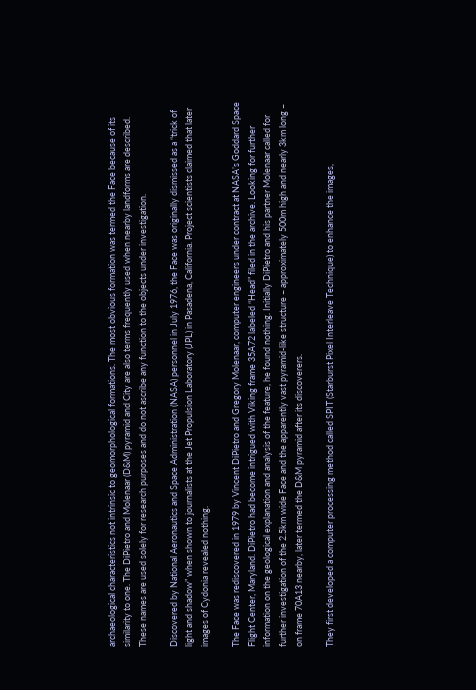archaeological characteristics not intrinsic to geomorphological formations. The most obvious formation was termed the Face because of its similarity to one. The DiPietro and Molenaar (D&M) pyramid and City are also terms frequently used when nearby landforms are described. These names are used solely for research purposes and do not ascribe any function to the objects under investigation.

Discovered by National Aeronautics and Space Administration (NASA) personnel in July 1976, the Face was originally dismissed as a “trick of light and shadow” when shown to journalists at the Jet Propulsion Laboratory (JPL) in Pasadena, California. Project scientists claimed that later images of Cydonia revealed nothing.

The Face was rediscovered in 1979 by Vincent DiPietro and Gregory Molenaar, computer engineers under contract at NASA’s Goddard Space Flight Center, Maryland. DiPietro had become intrigued with Viking frame 35A72 labeled “Head” filed in the archive. Looking for further information on the geological explanation and analysis of the feature, he found nothing. Initially DiPietro and his partner Molenaar called for further investigation of the 2.5km wide Face and the apparently vast pyramid-like structure – approximately 500m high and nearly 3km long – on frame 70A13 nearby, later termed the D&M pyramid after its discoverers.

They first developed a computer processing method called SPIT (Starburst Pixel Interleave Technique) to enhance the images,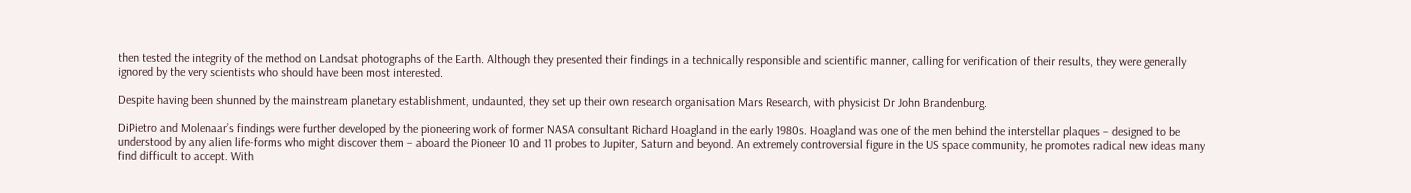then tested the integrity of the method on Landsat photographs of the Earth. Although they presented their findings in a technically responsible and scientific manner, calling for verification of their results, they were generally ignored by the very scientists who should have been most interested.

Despite having been shunned by the mainstream planetary establishment, undaunted, they set up their own research organisation Mars Research, with physicist Dr John Brandenburg.

DiPietro and Molenaar’s findings were further developed by the pioneering work of former NASA consultant Richard Hoagland in the early 1980s. Hoagland was one of the men behind the interstellar plaques – designed to be understood by any alien life-forms who might discover them – aboard the Pioneer 10 and 11 probes to Jupiter, Saturn and beyond. An extremely controversial figure in the US space community, he promotes radical new ideas many find difficult to accept. With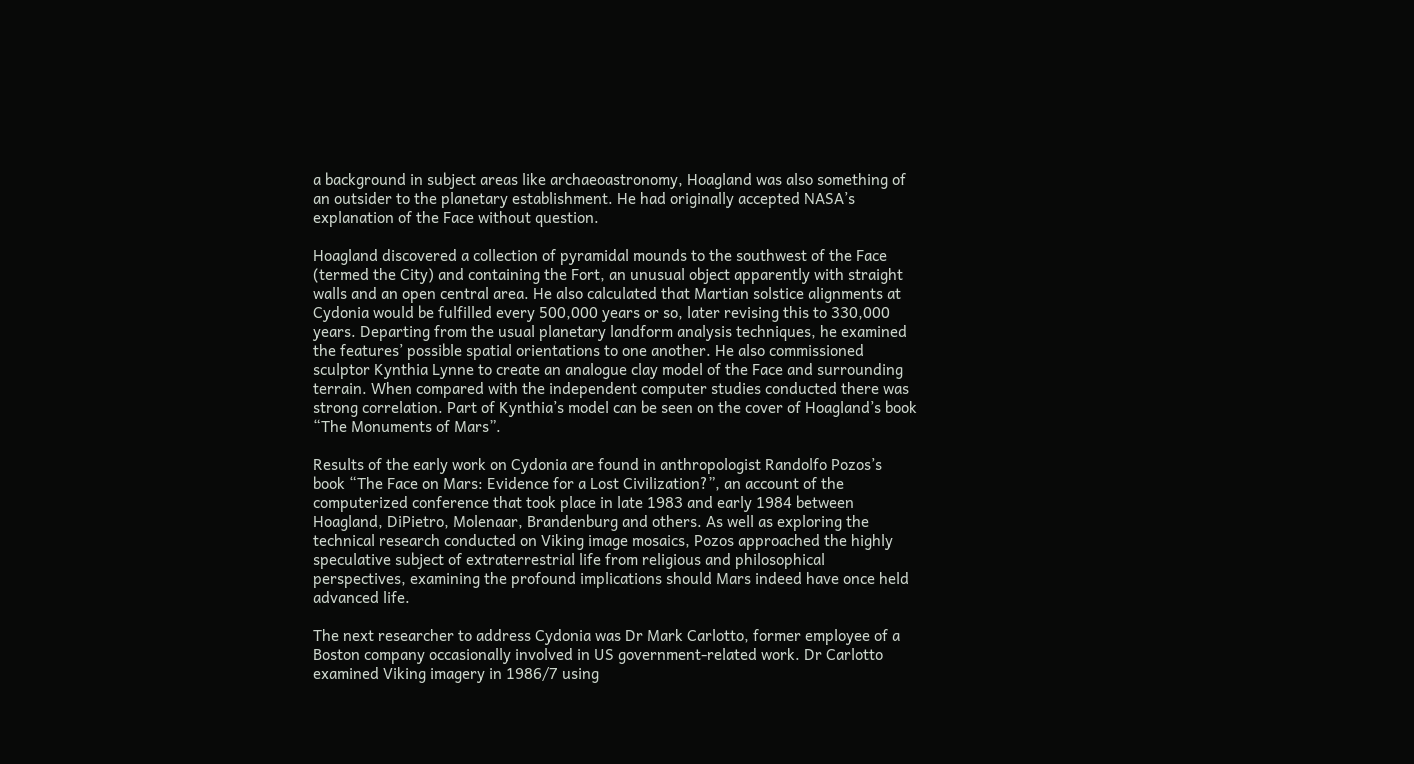a background in subject areas like archaeoastronomy, Hoagland was also something of an outsider to the planetary establishment. He had originally accepted NASA’s explanation of the Face without question.

Hoagland discovered a collection of pyramidal mounds to the southwest of the Face (termed the City) and containing the Fort, an unusual object apparently with straight walls and an open central area. He also calculated that Martian solstice alignments at Cydonia would be fulfilled every 500,000 years or so, later revising this to 330,000 years. Departing from the usual planetary landform analysis techniques, he examined the features’ possible spatial orientations to one another. He also commissioned sculptor Kynthia Lynne to create an analogue clay model of the Face and surrounding terrain. When compared with the independent computer studies conducted there was strong correlation. Part of Kynthia’s model can be seen on the cover of Hoagland’s book “The Monuments of Mars”.

Results of the early work on Cydonia are found in anthropologist Randolfo Pozos’s book “The Face on Mars: Evidence for a Lost Civilization?”, an account of the computerized conference that took place in late 1983 and early 1984 between Hoagland, DiPietro, Molenaar, Brandenburg and others. As well as exploring the technical research conducted on Viking image mosaics, Pozos approached the highly speculative subject of extraterrestrial life from religious and philosophical perspectives, examining the profound implications should Mars indeed have once held advanced life.

The next researcher to address Cydonia was Dr Mark Carlotto, former employee of a Boston company occasionally involved in US government-related work. Dr Carlotto examined Viking imagery in 1986/7 using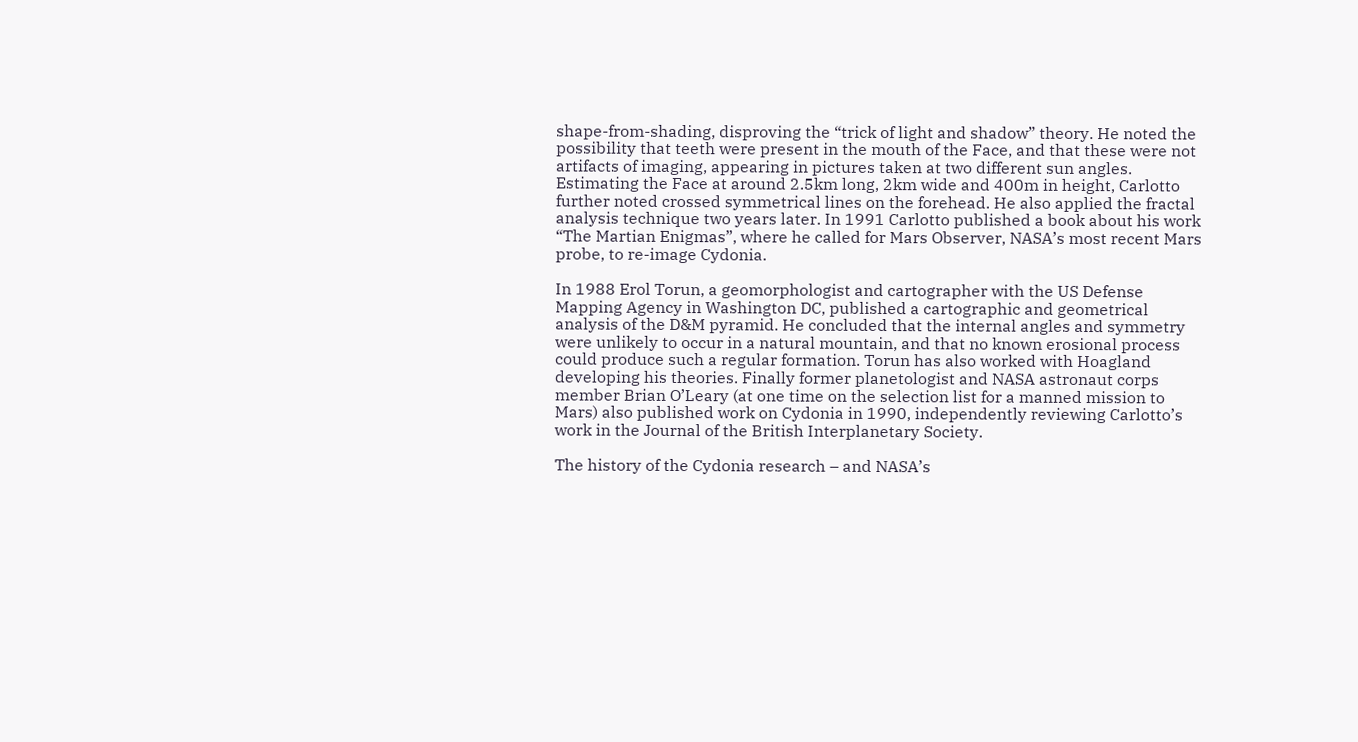shape-from-shading, disproving the “trick of light and shadow” theory. He noted the possibility that teeth were present in the mouth of the Face, and that these were not artifacts of imaging, appearing in pictures taken at two different sun angles. Estimating the Face at around 2.5km long, 2km wide and 400m in height, Carlotto further noted crossed symmetrical lines on the forehead. He also applied the fractal analysis technique two years later. In 1991 Carlotto published a book about his work “The Martian Enigmas”, where he called for Mars Observer, NASA’s most recent Mars probe, to re-image Cydonia.

In 1988 Erol Torun, a geomorphologist and cartographer with the US Defense Mapping Agency in Washington DC, published a cartographic and geometrical analysis of the D&M pyramid. He concluded that the internal angles and symmetry were unlikely to occur in a natural mountain, and that no known erosional process could produce such a regular formation. Torun has also worked with Hoagland developing his theories. Finally former planetologist and NASA astronaut corps member Brian O’Leary (at one time on the selection list for a manned mission to Mars) also published work on Cydonia in 1990, independently reviewing Carlotto’s work in the Journal of the British Interplanetary Society.

The history of the Cydonia research – and NASA’s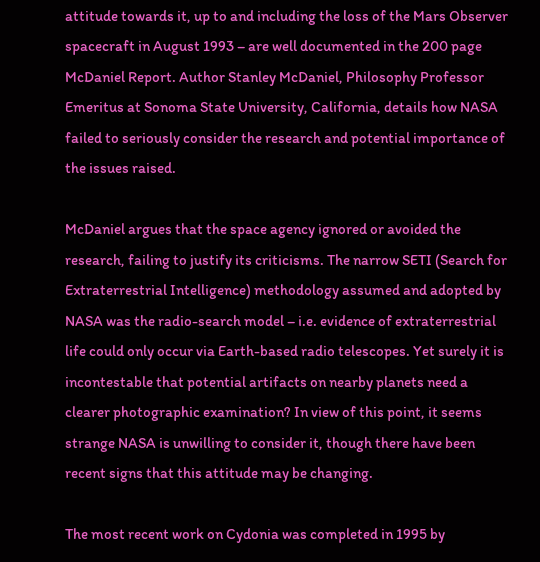attitude towards it, up to and including the loss of the Mars Observer spacecraft in August 1993 – are well documented in the 200 page McDaniel Report. Author Stanley McDaniel, Philosophy Professor Emeritus at Sonoma State University, California, details how NASA failed to seriously consider the research and potential importance of the issues raised.

McDaniel argues that the space agency ignored or avoided the research, failing to justify its criticisms. The narrow SETI (Search for Extraterrestrial Intelligence) methodology assumed and adopted by NASA was the radio-search model – i.e. evidence of extraterrestrial life could only occur via Earth-based radio telescopes. Yet surely it is incontestable that potential artifacts on nearby planets need a clearer photographic examination? In view of this point, it seems strange NASA is unwilling to consider it, though there have been recent signs that this attitude may be changing.

The most recent work on Cydonia was completed in 1995 by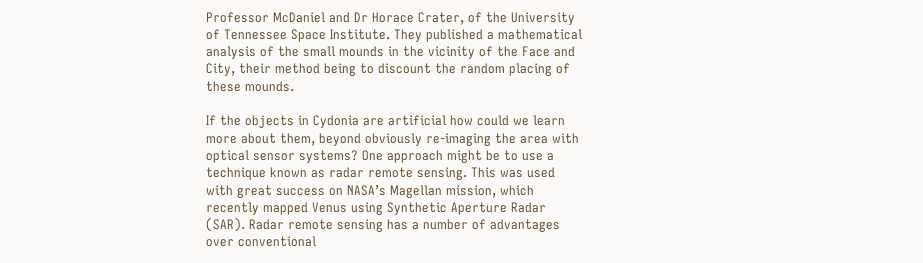Professor McDaniel and Dr Horace Crater, of the University of Tennessee Space Institute. They published a mathematical analysis of the small mounds in the vicinity of the Face and City, their method being to discount the random placing of these mounds.

If the objects in Cydonia are artificial how could we learn more about them, beyond obviously re-imaging the area with optical sensor systems? One approach might be to use a technique known as radar remote sensing. This was used with great success on NASA’s Magellan mission, which recently mapped Venus using Synthetic Aperture Radar (SAR). Radar remote sensing has a number of advantages over conventional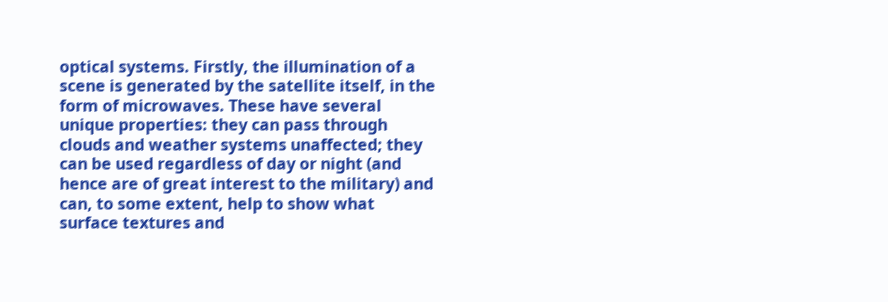optical systems. Firstly, the illumination of a scene is generated by the satellite itself, in the form of microwaves. These have several unique properties: they can pass through clouds and weather systems unaffected; they can be used regardless of day or night (and hence are of great interest to the military) and can, to some extent, help to show what surface textures and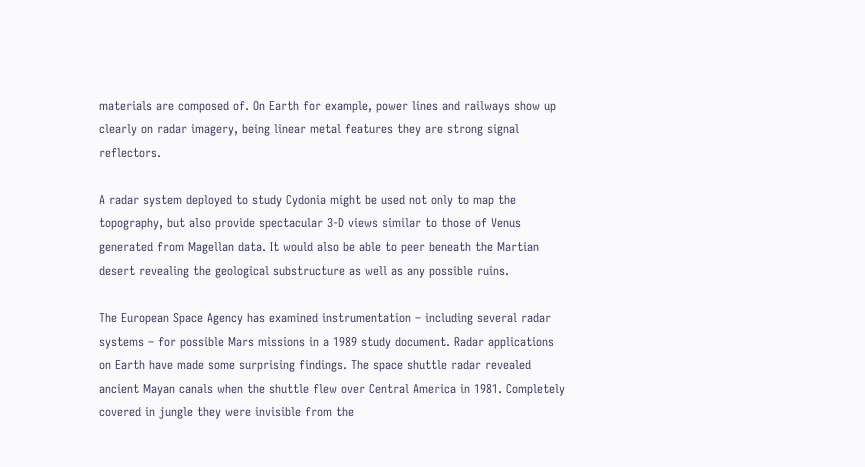materials are composed of. On Earth for example, power lines and railways show up clearly on radar imagery, being linear metal features they are strong signal reflectors.

A radar system deployed to study Cydonia might be used not only to map the topography, but also provide spectacular 3-D views similar to those of Venus generated from Magellan data. It would also be able to peer beneath the Martian desert revealing the geological substructure as well as any possible ruins.

The European Space Agency has examined instrumentation – including several radar systems – for possible Mars missions in a 1989 study document. Radar applications on Earth have made some surprising findings. The space shuttle radar revealed ancient Mayan canals when the shuttle flew over Central America in 1981. Completely covered in jungle they were invisible from the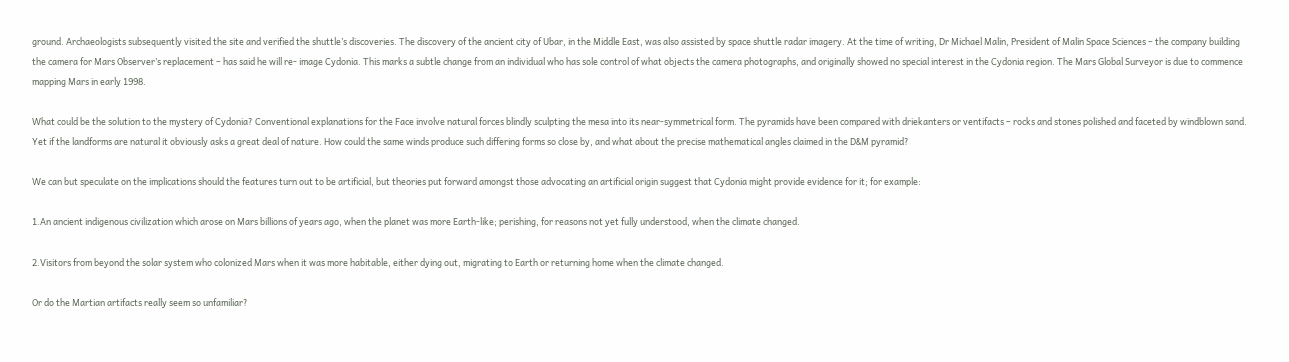ground. Archaeologists subsequently visited the site and verified the shuttle’s discoveries. The discovery of the ancient city of Ubar, in the Middle East, was also assisted by space shuttle radar imagery. At the time of writing, Dr Michael Malin, President of Malin Space Sciences – the company building the camera for Mars Observer’s replacement – has said he will re- image Cydonia. This marks a subtle change from an individual who has sole control of what objects the camera photographs, and originally showed no special interest in the Cydonia region. The Mars Global Surveyor is due to commence mapping Mars in early 1998.

What could be the solution to the mystery of Cydonia? Conventional explanations for the Face involve natural forces blindly sculpting the mesa into its near-symmetrical form. The pyramids have been compared with driekanters or ventifacts – rocks and stones polished and faceted by windblown sand. Yet if the landforms are natural it obviously asks a great deal of nature. How could the same winds produce such differing forms so close by, and what about the precise mathematical angles claimed in the D&M pyramid?

We can but speculate on the implications should the features turn out to be artificial, but theories put forward amongst those advocating an artificial origin suggest that Cydonia might provide evidence for it; for example:

1.An ancient indigenous civilization which arose on Mars billions of years ago, when the planet was more Earth-like; perishing, for reasons not yet fully understood, when the climate changed.

2.Visitors from beyond the solar system who colonized Mars when it was more habitable, either dying out, migrating to Earth or returning home when the climate changed.

Or do the Martian artifacts really seem so unfamiliar?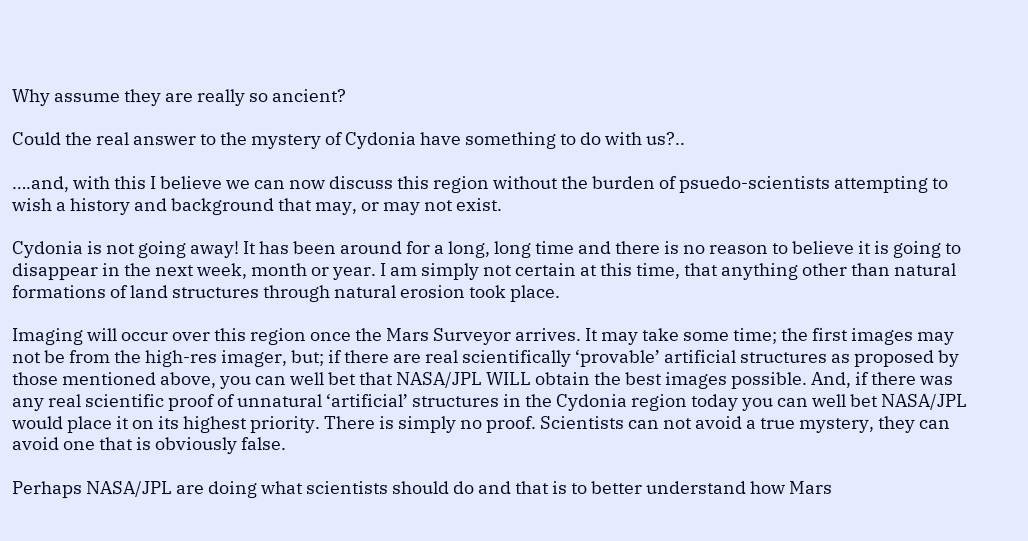Why assume they are really so ancient?

Could the real answer to the mystery of Cydonia have something to do with us?..

….and, with this I believe we can now discuss this region without the burden of psuedo-scientists attempting to wish a history and background that may, or may not exist.

Cydonia is not going away! It has been around for a long, long time and there is no reason to believe it is going to disappear in the next week, month or year. I am simply not certain at this time, that anything other than natural formations of land structures through natural erosion took place.

Imaging will occur over this region once the Mars Surveyor arrives. It may take some time; the first images may not be from the high-res imager, but; if there are real scientifically ‘provable’ artificial structures as proposed by those mentioned above, you can well bet that NASA/JPL WILL obtain the best images possible. And, if there was any real scientific proof of unnatural ‘artificial’ structures in the Cydonia region today you can well bet NASA/JPL would place it on its highest priority. There is simply no proof. Scientists can not avoid a true mystery, they can avoid one that is obviously false.

Perhaps NASA/JPL are doing what scientists should do and that is to better understand how Mars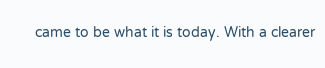came to be what it is today. With a clearer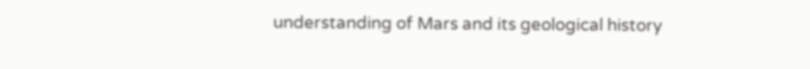understanding of Mars and its geological history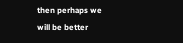then perhaps we will be better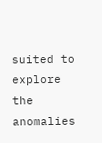suited to explore the anomalies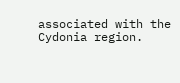associated with the Cydonia region.